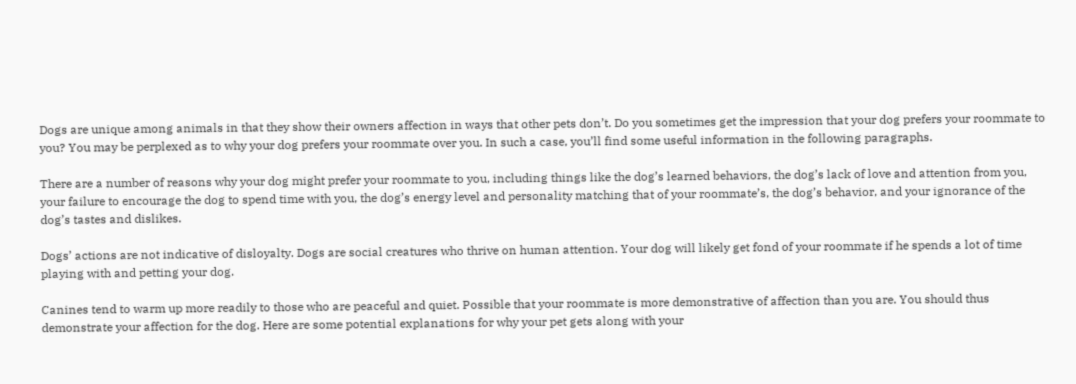Dogs are unique among animals in that they show their owners affection in ways that other pets don’t. Do you sometimes get the impression that your dog prefers your roommate to you? You may be perplexed as to why your dog prefers your roommate over you. In such a case, you’ll find some useful information in the following paragraphs.

There are a number of reasons why your dog might prefer your roommate to you, including things like the dog’s learned behaviors, the dog’s lack of love and attention from you, your failure to encourage the dog to spend time with you, the dog’s energy level and personality matching that of your roommate’s, the dog’s behavior, and your ignorance of the dog’s tastes and dislikes.

Dogs’ actions are not indicative of disloyalty. Dogs are social creatures who thrive on human attention. Your dog will likely get fond of your roommate if he spends a lot of time playing with and petting your dog.

Canines tend to warm up more readily to those who are peaceful and quiet. Possible that your roommate is more demonstrative of affection than you are. You should thus demonstrate your affection for the dog. Here are some potential explanations for why your pet gets along with your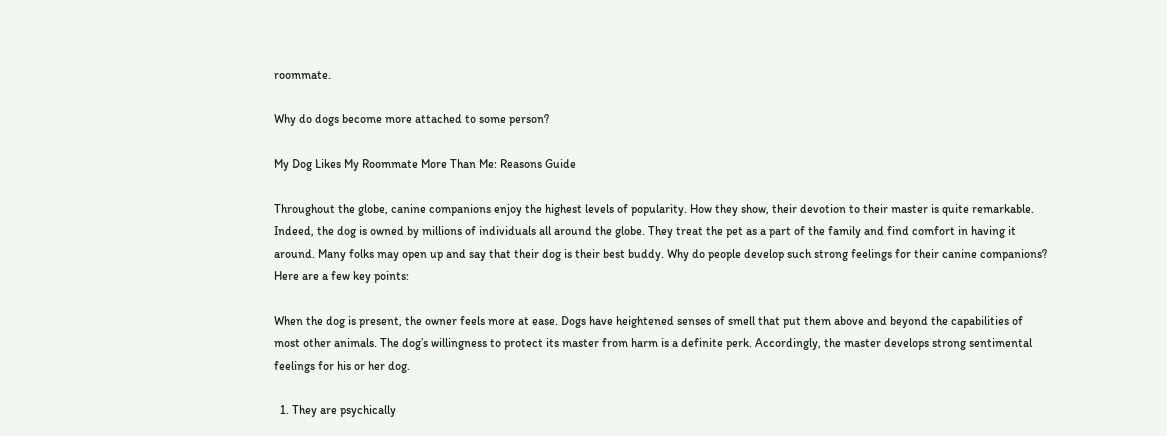roommate.

Why do dogs become more attached to some person?

My Dog Likes My Roommate More Than Me: Reasons Guide

Throughout the globe, canine companions enjoy the highest levels of popularity. How they show, their devotion to their master is quite remarkable. Indeed, the dog is owned by millions of individuals all around the globe. They treat the pet as a part of the family and find comfort in having it around. Many folks may open up and say that their dog is their best buddy. Why do people develop such strong feelings for their canine companions? Here are a few key points:

When the dog is present, the owner feels more at ease. Dogs have heightened senses of smell that put them above and beyond the capabilities of most other animals. The dog’s willingness to protect its master from harm is a definite perk. Accordingly, the master develops strong sentimental feelings for his or her dog.

  1. They are psychically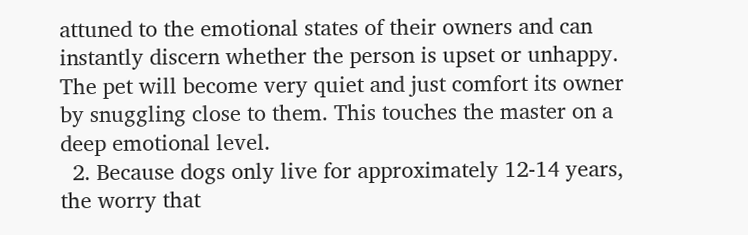attuned to the emotional states of their owners and can instantly discern whether the person is upset or unhappy. The pet will become very quiet and just comfort its owner by snuggling close to them. This touches the master on a deep emotional level.
  2. Because dogs only live for approximately 12-14 years, the worry that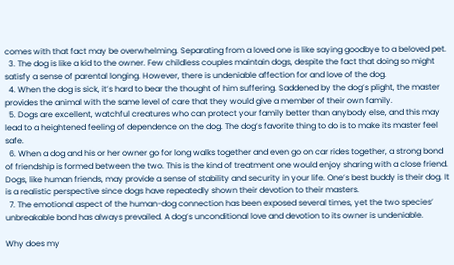comes with that fact may be overwhelming. Separating from a loved one is like saying goodbye to a beloved pet.
  3. The dog is like a kid to the owner. Few childless couples maintain dogs, despite the fact that doing so might satisfy a sense of parental longing. However, there is undeniable affection for and love of the dog.
  4. When the dog is sick, it’s hard to bear the thought of him suffering. Saddened by the dog’s plight, the master provides the animal with the same level of care that they would give a member of their own family.
  5. Dogs are excellent, watchful creatures who can protect your family better than anybody else, and this may lead to a heightened feeling of dependence on the dog. The dog’s favorite thing to do is to make its master feel safe.
  6. When a dog and his or her owner go for long walks together and even go on car rides together, a strong bond of friendship is formed between the two. This is the kind of treatment one would enjoy sharing with a close friend. Dogs, like human friends, may provide a sense of stability and security in your life. One’s best buddy is their dog. It is a realistic perspective since dogs have repeatedly shown their devotion to their masters.
  7. The emotional aspect of the human-dog connection has been exposed several times, yet the two species’ unbreakable bond has always prevailed. A dog’s unconditional love and devotion to its owner is undeniable.

Why does my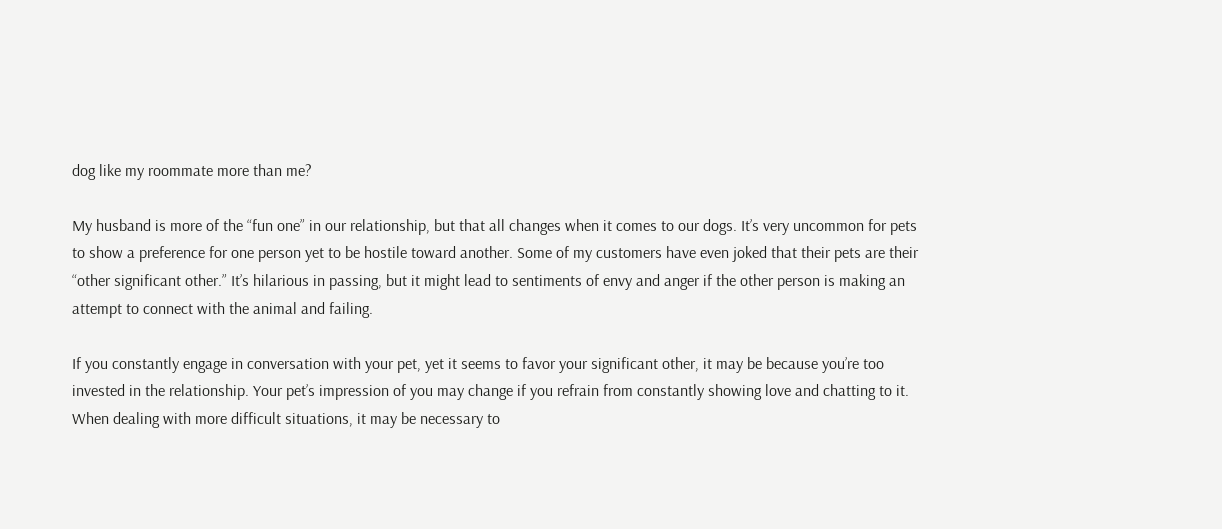dog like my roommate more than me?

My husband is more of the “fun one” in our relationship, but that all changes when it comes to our dogs. It’s very uncommon for pets to show a preference for one person yet to be hostile toward another. Some of my customers have even joked that their pets are their “other significant other.” It’s hilarious in passing, but it might lead to sentiments of envy and anger if the other person is making an attempt to connect with the animal and failing.

If you constantly engage in conversation with your pet, yet it seems to favor your significant other, it may be because you’re too invested in the relationship. Your pet’s impression of you may change if you refrain from constantly showing love and chatting to it. When dealing with more difficult situations, it may be necessary to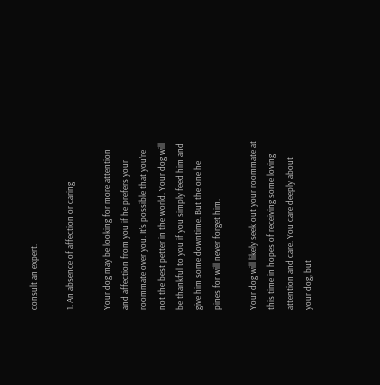consult an expert.

1. An absence of affection or caring

Your dog may be looking for more attention and affection from you if he prefers your roommate over you. It’s possible that you’re not the best petter in the world. Your dog will be thankful to you if you simply feed him and give him some downtime. But the one he pines for will never forget him.

Your dog will likely seek out your roommate at this time in hopes of receiving some loving attention and care. You care deeply about your dog, but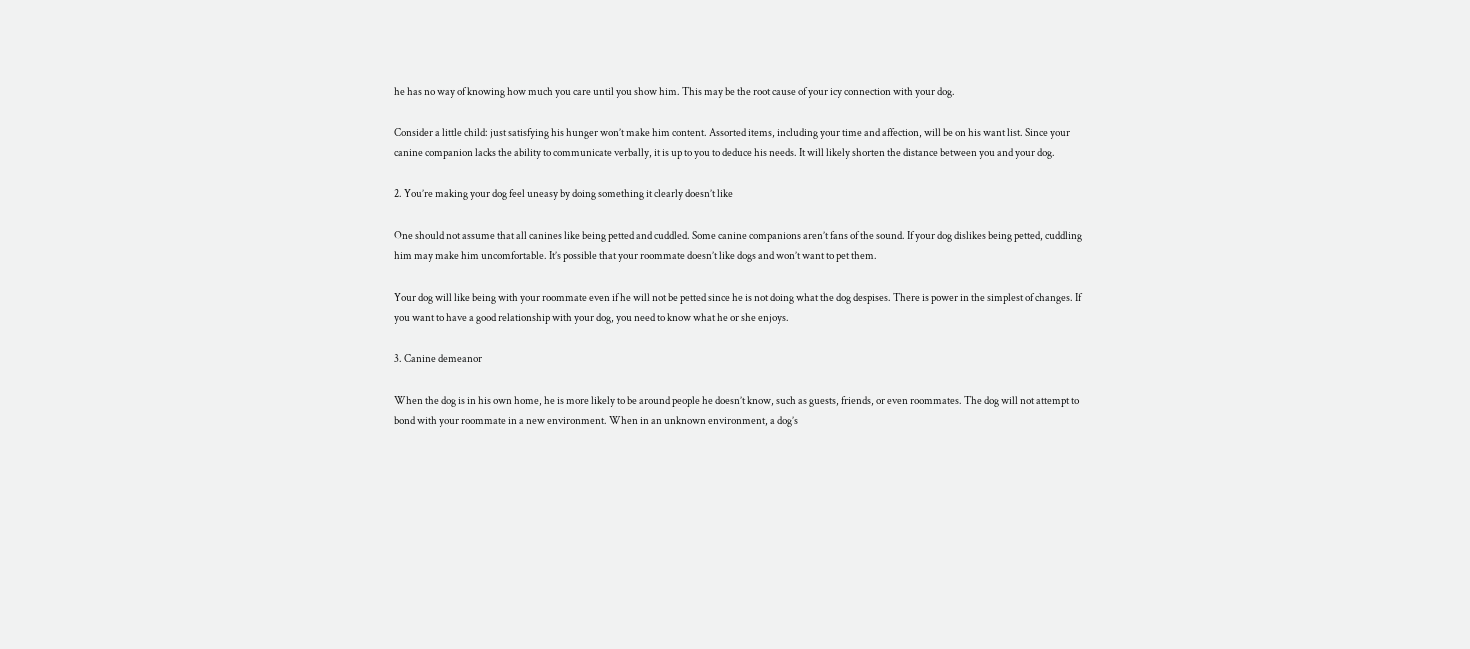he has no way of knowing how much you care until you show him. This may be the root cause of your icy connection with your dog.

Consider a little child: just satisfying his hunger won’t make him content. Assorted items, including your time and affection, will be on his want list. Since your canine companion lacks the ability to communicate verbally, it is up to you to deduce his needs. It will likely shorten the distance between you and your dog.

2. You’re making your dog feel uneasy by doing something it clearly doesn’t like

One should not assume that all canines like being petted and cuddled. Some canine companions aren’t fans of the sound. If your dog dislikes being petted, cuddling him may make him uncomfortable. It’s possible that your roommate doesn’t like dogs and won’t want to pet them.

Your dog will like being with your roommate even if he will not be petted since he is not doing what the dog despises. There is power in the simplest of changes. If you want to have a good relationship with your dog, you need to know what he or she enjoys.

3. Canine demeanor

When the dog is in his own home, he is more likely to be around people he doesn’t know, such as guests, friends, or even roommates. The dog will not attempt to bond with your roommate in a new environment. When in an unknown environment, a dog’s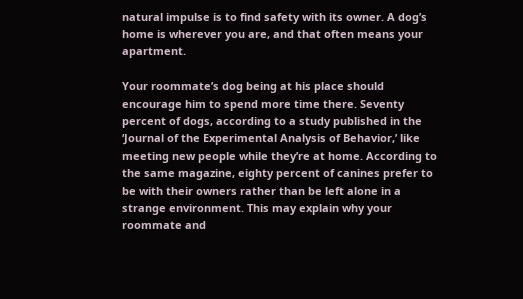natural impulse is to find safety with its owner. A dog’s home is wherever you are, and that often means your apartment.

Your roommate’s dog being at his place should encourage him to spend more time there. Seventy percent of dogs, according to a study published in the ‘Journal of the Experimental Analysis of Behavior,’ like meeting new people while they’re at home. According to the same magazine, eighty percent of canines prefer to be with their owners rather than be left alone in a strange environment. This may explain why your roommate and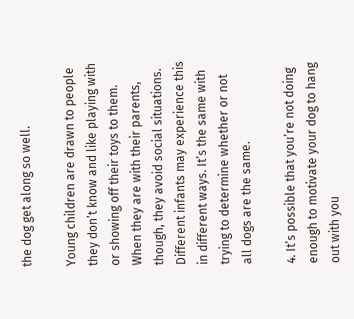the dog get along so well.

Young children are drawn to people they don’t know and like playing with or showing off their toys to them. When they are with their parents, though, they avoid social situations. Different infants may experience this in different ways. It’s the same with trying to determine whether or not all dogs are the same.

4. It’s possible that you’re not doing enough to motivate your dog to hang out with you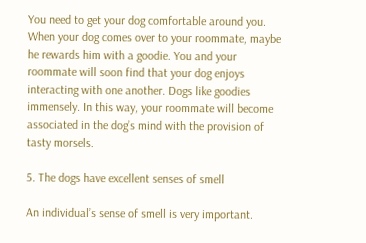You need to get your dog comfortable around you. When your dog comes over to your roommate, maybe he rewards him with a goodie. You and your roommate will soon find that your dog enjoys interacting with one another. Dogs like goodies immensely. In this way, your roommate will become associated in the dog’s mind with the provision of tasty morsels.

5. The dogs have excellent senses of smell

An individual’s sense of smell is very important.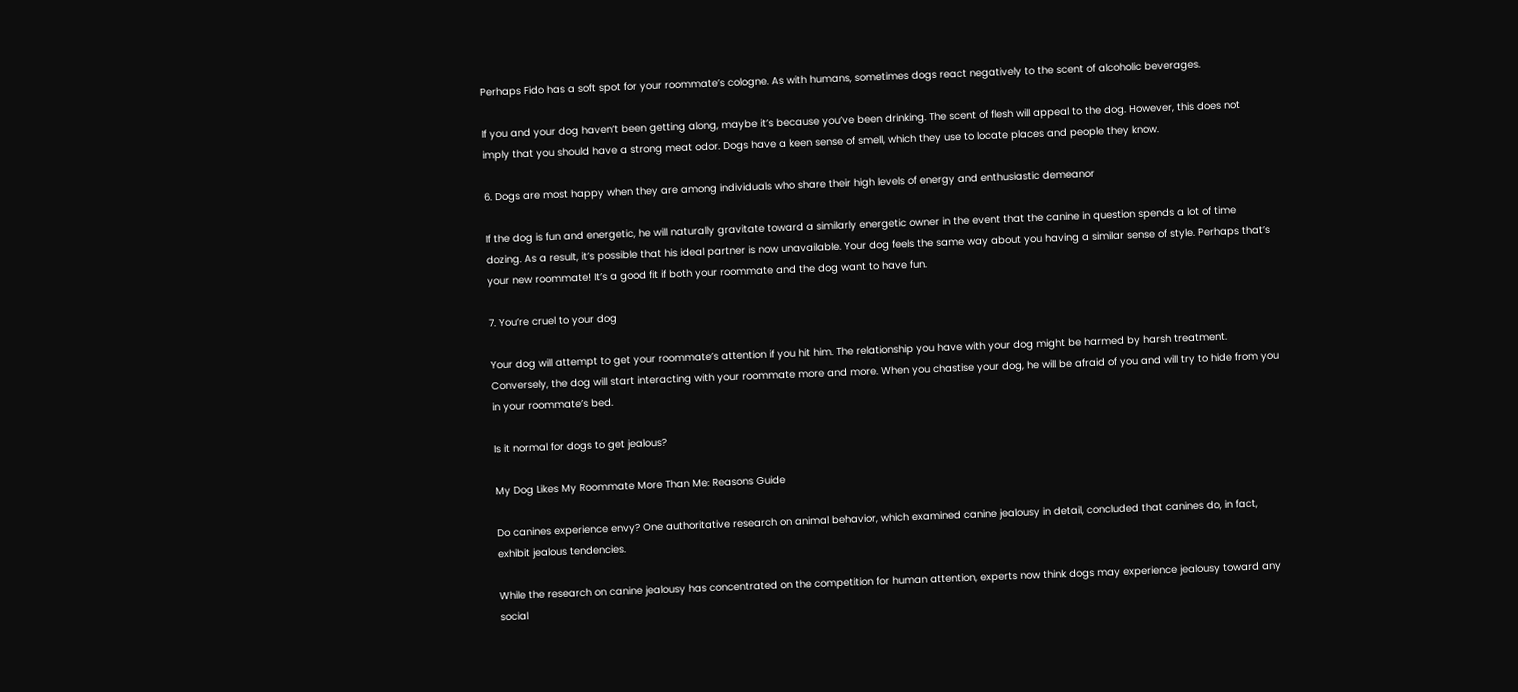Perhaps Fido has a soft spot for your roommate’s cologne. As with humans, sometimes dogs react negatively to the scent of alcoholic beverages.

If you and your dog haven’t been getting along, maybe it’s because you’ve been drinking. The scent of flesh will appeal to the dog. However, this does not imply that you should have a strong meat odor. Dogs have a keen sense of smell, which they use to locate places and people they know.

6. Dogs are most happy when they are among individuals who share their high levels of energy and enthusiastic demeanor

If the dog is fun and energetic, he will naturally gravitate toward a similarly energetic owner in the event that the canine in question spends a lot of time dozing. As a result, it’s possible that his ideal partner is now unavailable. Your dog feels the same way about you having a similar sense of style. Perhaps that’s your new roommate! It’s a good fit if both your roommate and the dog want to have fun.

7. You’re cruel to your dog

Your dog will attempt to get your roommate’s attention if you hit him. The relationship you have with your dog might be harmed by harsh treatment. Conversely, the dog will start interacting with your roommate more and more. When you chastise your dog, he will be afraid of you and will try to hide from you in your roommate’s bed.

Is it normal for dogs to get jealous?

My Dog Likes My Roommate More Than Me: Reasons Guide

Do canines experience envy? One authoritative research on animal behavior, which examined canine jealousy in detail, concluded that canines do, in fact, exhibit jealous tendencies.

While the research on canine jealousy has concentrated on the competition for human attention, experts now think dogs may experience jealousy toward any social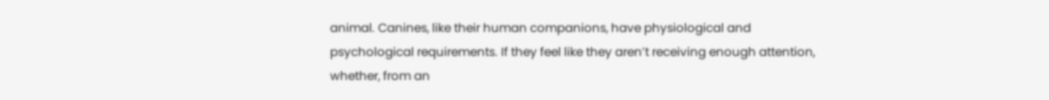animal. Canines, like their human companions, have physiological and psychological requirements. If they feel like they aren’t receiving enough attention, whether, from an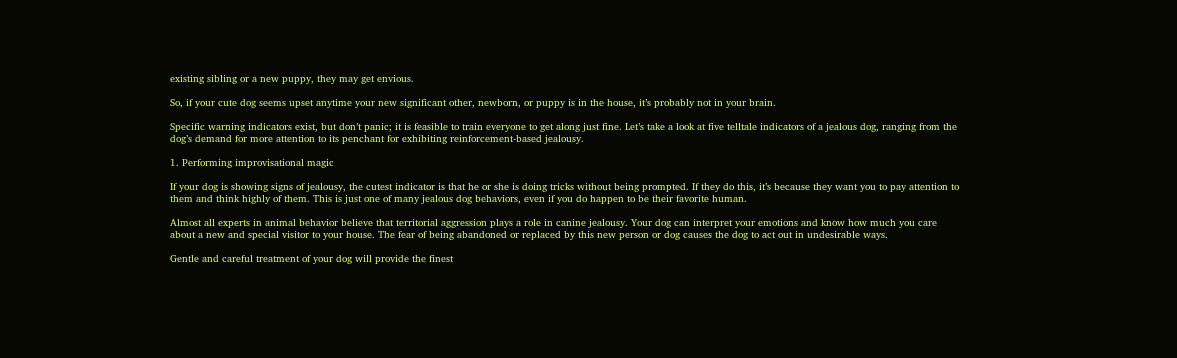existing sibling or a new puppy, they may get envious.

So, if your cute dog seems upset anytime your new significant other, newborn, or puppy is in the house, it’s probably not in your brain.

Specific warning indicators exist, but don’t panic; it is feasible to train everyone to get along just fine. Let’s take a look at five telltale indicators of a jealous dog, ranging from the dog’s demand for more attention to its penchant for exhibiting reinforcement-based jealousy.

1. Performing improvisational magic

If your dog is showing signs of jealousy, the cutest indicator is that he or she is doing tricks without being prompted. If they do this, it’s because they want you to pay attention to them and think highly of them. This is just one of many jealous dog behaviors, even if you do happen to be their favorite human.

Almost all experts in animal behavior believe that territorial aggression plays a role in canine jealousy. Your dog can interpret your emotions and know how much you care about a new and special visitor to your house. The fear of being abandoned or replaced by this new person or dog causes the dog to act out in undesirable ways.

Gentle and careful treatment of your dog will provide the finest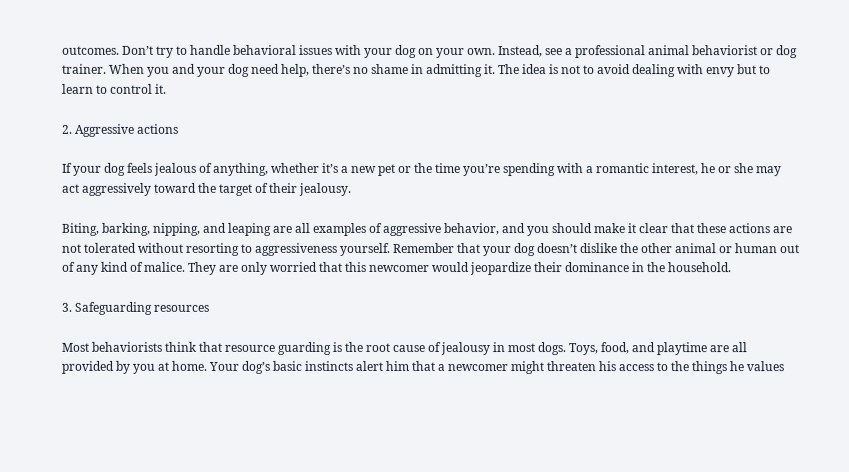outcomes. Don’t try to handle behavioral issues with your dog on your own. Instead, see a professional animal behaviorist or dog trainer. When you and your dog need help, there’s no shame in admitting it. The idea is not to avoid dealing with envy but to learn to control it.

2. Aggressive actions

If your dog feels jealous of anything, whether it’s a new pet or the time you’re spending with a romantic interest, he or she may act aggressively toward the target of their jealousy.

Biting, barking, nipping, and leaping are all examples of aggressive behavior, and you should make it clear that these actions are not tolerated without resorting to aggressiveness yourself. Remember that your dog doesn’t dislike the other animal or human out of any kind of malice. They are only worried that this newcomer would jeopardize their dominance in the household.

3. Safeguarding resources

Most behaviorists think that resource guarding is the root cause of jealousy in most dogs. Toys, food, and playtime are all provided by you at home. Your dog’s basic instincts alert him that a newcomer might threaten his access to the things he values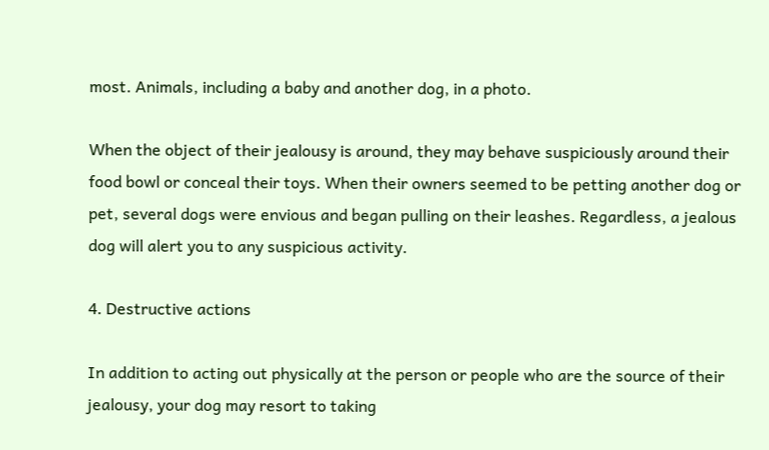most. Animals, including a baby and another dog, in a photo.

When the object of their jealousy is around, they may behave suspiciously around their food bowl or conceal their toys. When their owners seemed to be petting another dog or pet, several dogs were envious and began pulling on their leashes. Regardless, a jealous dog will alert you to any suspicious activity.

4. Destructive actions

In addition to acting out physically at the person or people who are the source of their jealousy, your dog may resort to taking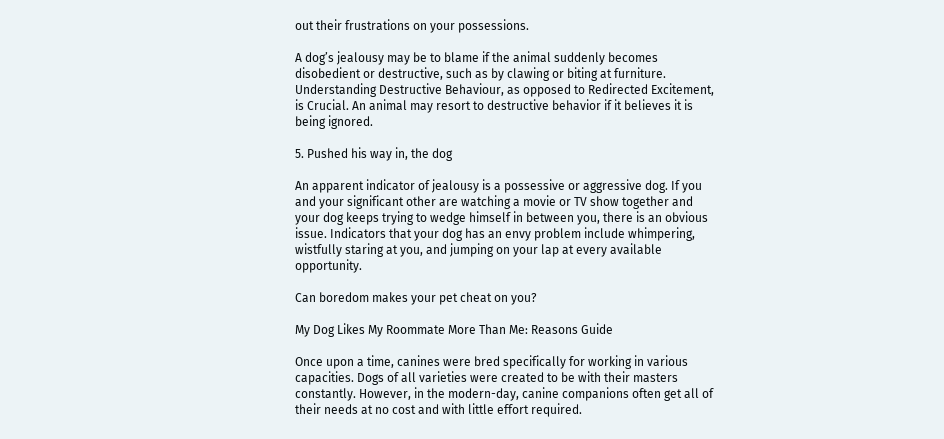out their frustrations on your possessions.

A dog’s jealousy may be to blame if the animal suddenly becomes disobedient or destructive, such as by clawing or biting at furniture. Understanding Destructive Behaviour, as opposed to Redirected Excitement, is Crucial. An animal may resort to destructive behavior if it believes it is being ignored.

5. Pushed his way in, the dog

An apparent indicator of jealousy is a possessive or aggressive dog. If you and your significant other are watching a movie or TV show together and your dog keeps trying to wedge himself in between you, there is an obvious issue. Indicators that your dog has an envy problem include whimpering, wistfully staring at you, and jumping on your lap at every available opportunity.

Can boredom makes your pet cheat on you?

My Dog Likes My Roommate More Than Me: Reasons Guide

Once upon a time, canines were bred specifically for working in various capacities. Dogs of all varieties were created to be with their masters constantly. However, in the modern-day, canine companions often get all of their needs at no cost and with little effort required.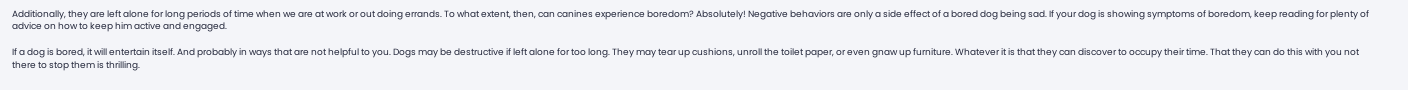Additionally, they are left alone for long periods of time when we are at work or out doing errands. To what extent, then, can canines experience boredom? Absolutely! Negative behaviors are only a side effect of a bored dog being sad. If your dog is showing symptoms of boredom, keep reading for plenty of advice on how to keep him active and engaged.

If a dog is bored, it will entertain itself. And probably in ways that are not helpful to you. Dogs may be destructive if left alone for too long. They may tear up cushions, unroll the toilet paper, or even gnaw up furniture. Whatever it is that they can discover to occupy their time. That they can do this with you not there to stop them is thrilling.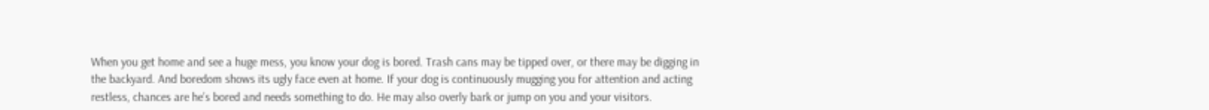When you get home and see a huge mess, you know your dog is bored. Trash cans may be tipped over, or there may be digging in the backyard. And boredom shows its ugly face even at home. If your dog is continuously mugging you for attention and acting restless, chances are he’s bored and needs something to do. He may also overly bark or jump on you and your visitors.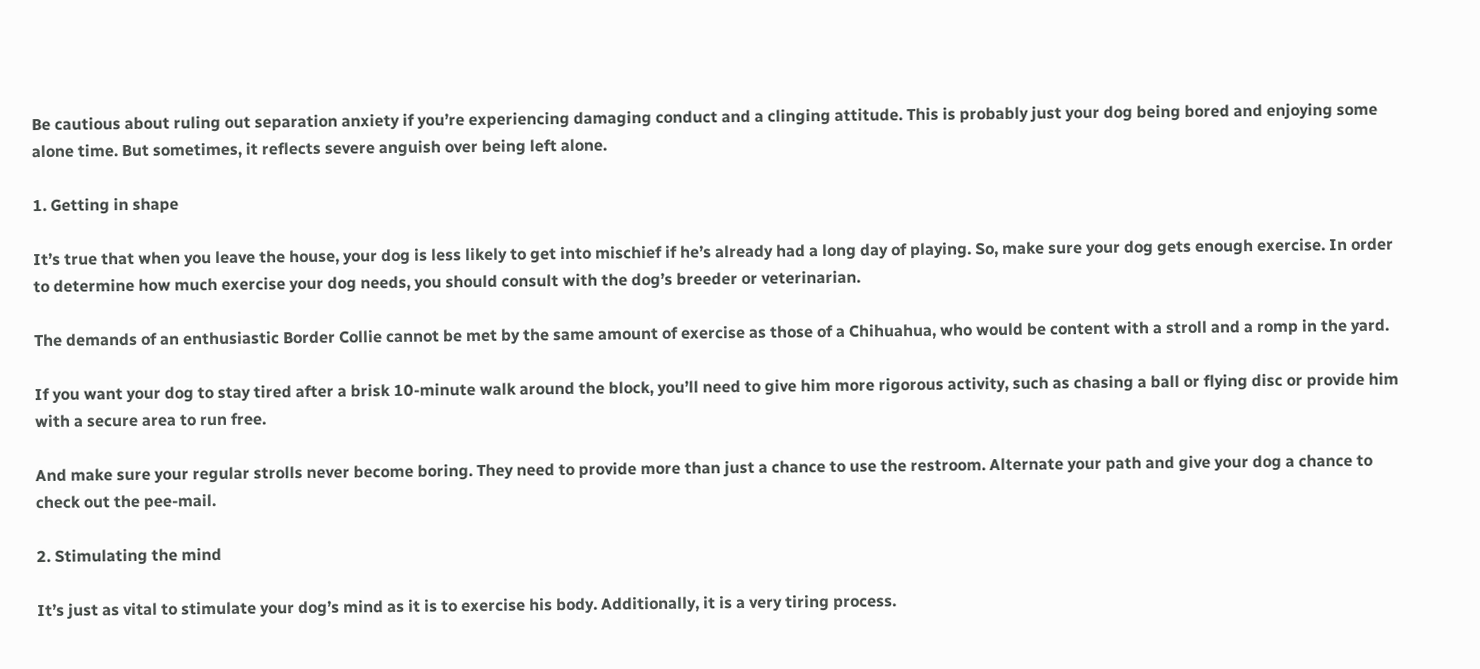Be cautious about ruling out separation anxiety if you’re experiencing damaging conduct and a clinging attitude. This is probably just your dog being bored and enjoying some alone time. But sometimes, it reflects severe anguish over being left alone.

1. Getting in shape

It’s true that when you leave the house, your dog is less likely to get into mischief if he’s already had a long day of playing. So, make sure your dog gets enough exercise. In order to determine how much exercise your dog needs, you should consult with the dog’s breeder or veterinarian.

The demands of an enthusiastic Border Collie cannot be met by the same amount of exercise as those of a Chihuahua, who would be content with a stroll and a romp in the yard.

If you want your dog to stay tired after a brisk 10-minute walk around the block, you’ll need to give him more rigorous activity, such as chasing a ball or flying disc or provide him with a secure area to run free.

And make sure your regular strolls never become boring. They need to provide more than just a chance to use the restroom. Alternate your path and give your dog a chance to check out the pee-mail.

2. Stimulating the mind

It’s just as vital to stimulate your dog’s mind as it is to exercise his body. Additionally, it is a very tiring process.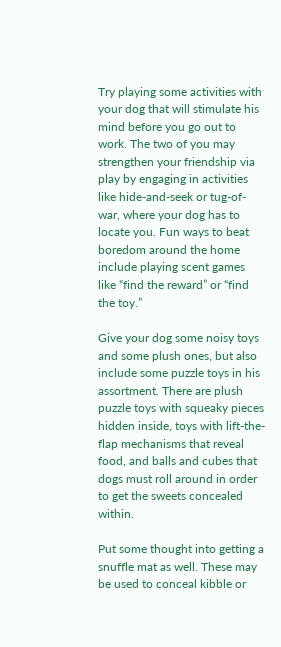Try playing some activities with your dog that will stimulate his mind before you go out to work. The two of you may strengthen your friendship via play by engaging in activities like hide-and-seek or tug-of-war, where your dog has to locate you. Fun ways to beat boredom around the home include playing scent games like “find the reward” or “find the toy.”

Give your dog some noisy toys and some plush ones, but also include some puzzle toys in his assortment. There are plush puzzle toys with squeaky pieces hidden inside, toys with lift-the-flap mechanisms that reveal food, and balls and cubes that dogs must roll around in order to get the sweets concealed within.

Put some thought into getting a snuffle mat as well. These may be used to conceal kibble or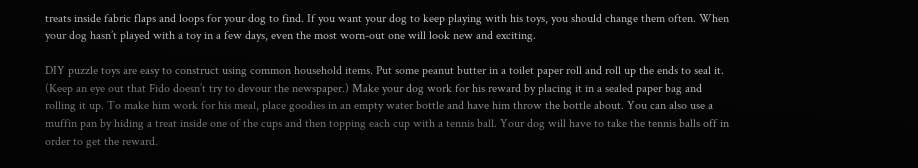treats inside fabric flaps and loops for your dog to find. If you want your dog to keep playing with his toys, you should change them often. When your dog hasn’t played with a toy in a few days, even the most worn-out one will look new and exciting.

DIY puzzle toys are easy to construct using common household items. Put some peanut butter in a toilet paper roll and roll up the ends to seal it. (Keep an eye out that Fido doesn’t try to devour the newspaper.) Make your dog work for his reward by placing it in a sealed paper bag and rolling it up. To make him work for his meal, place goodies in an empty water bottle and have him throw the bottle about. You can also use a muffin pan by hiding a treat inside one of the cups and then topping each cup with a tennis ball. Your dog will have to take the tennis balls off in order to get the reward.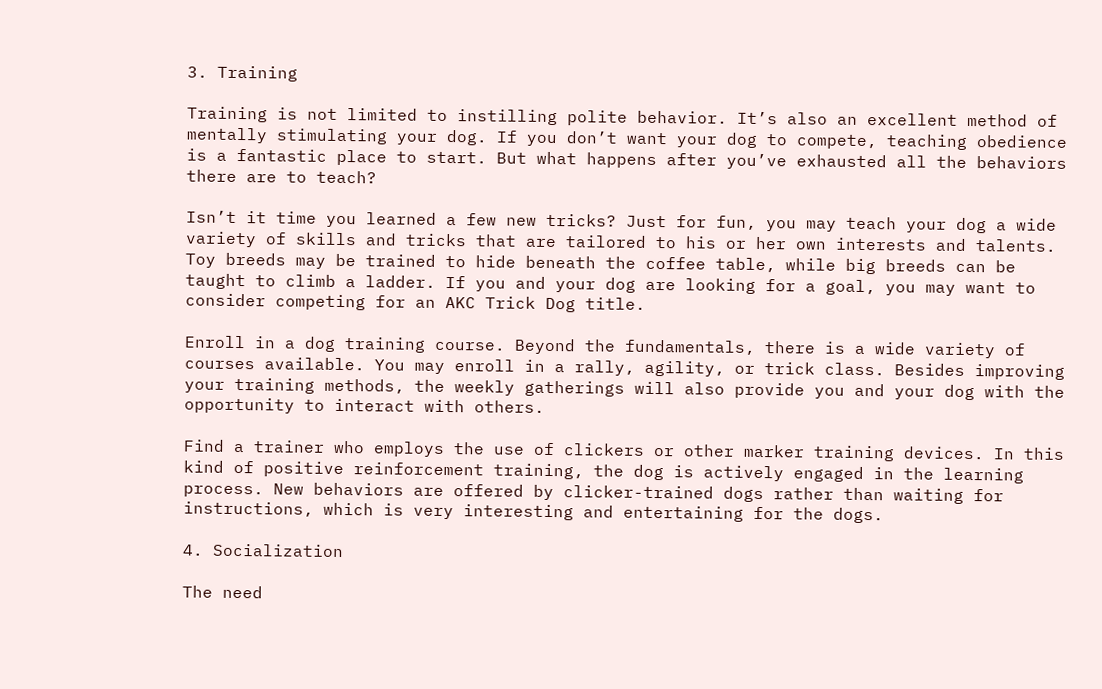3. Training

Training is not limited to instilling polite behavior. It’s also an excellent method of mentally stimulating your dog. If you don’t want your dog to compete, teaching obedience is a fantastic place to start. But what happens after you’ve exhausted all the behaviors there are to teach?

Isn’t it time you learned a few new tricks? Just for fun, you may teach your dog a wide variety of skills and tricks that are tailored to his or her own interests and talents. Toy breeds may be trained to hide beneath the coffee table, while big breeds can be taught to climb a ladder. If you and your dog are looking for a goal, you may want to consider competing for an AKC Trick Dog title.

Enroll in a dog training course. Beyond the fundamentals, there is a wide variety of courses available. You may enroll in a rally, agility, or trick class. Besides improving your training methods, the weekly gatherings will also provide you and your dog with the opportunity to interact with others.

Find a trainer who employs the use of clickers or other marker training devices. In this kind of positive reinforcement training, the dog is actively engaged in the learning process. New behaviors are offered by clicker-trained dogs rather than waiting for instructions, which is very interesting and entertaining for the dogs.

4. Socialization

The need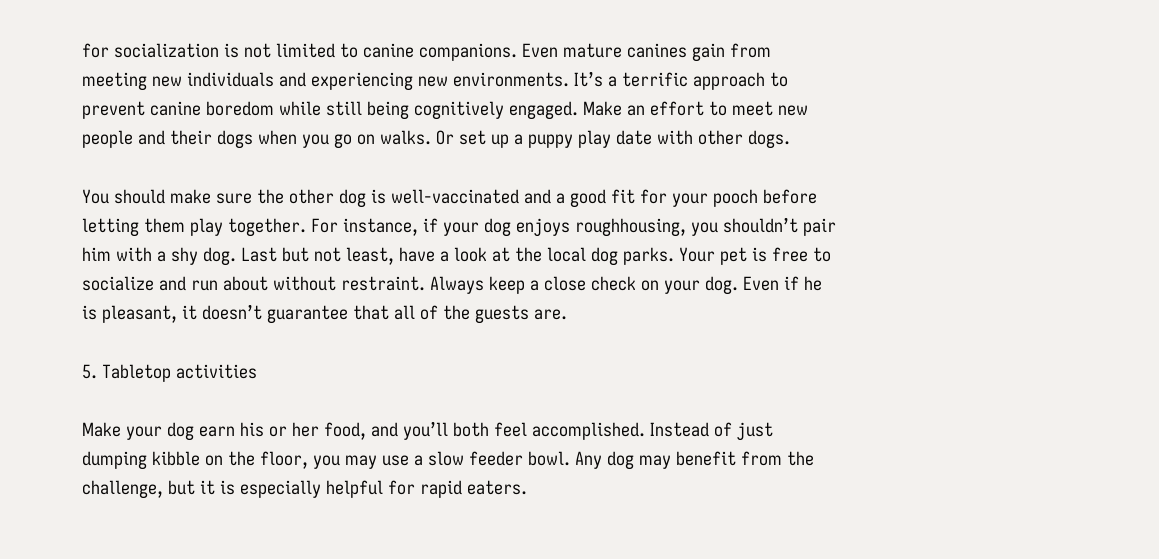for socialization is not limited to canine companions. Even mature canines gain from meeting new individuals and experiencing new environments. It’s a terrific approach to prevent canine boredom while still being cognitively engaged. Make an effort to meet new people and their dogs when you go on walks. Or set up a puppy play date with other dogs.

You should make sure the other dog is well-vaccinated and a good fit for your pooch before letting them play together. For instance, if your dog enjoys roughhousing, you shouldn’t pair him with a shy dog. Last but not least, have a look at the local dog parks. Your pet is free to socialize and run about without restraint. Always keep a close check on your dog. Even if he is pleasant, it doesn’t guarantee that all of the guests are.

5. Tabletop activities

Make your dog earn his or her food, and you’ll both feel accomplished. Instead of just dumping kibble on the floor, you may use a slow feeder bowl. Any dog may benefit from the challenge, but it is especially helpful for rapid eaters.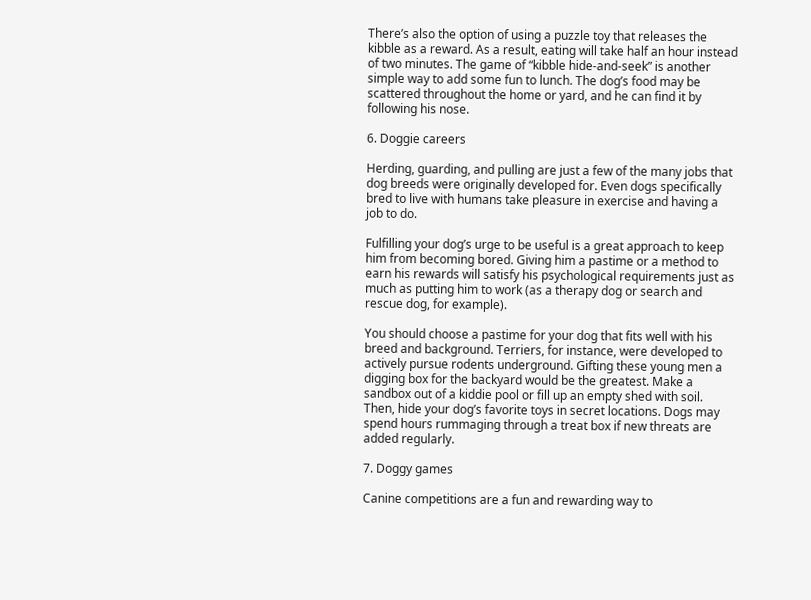There’s also the option of using a puzzle toy that releases the kibble as a reward. As a result, eating will take half an hour instead of two minutes. The game of “kibble hide-and-seek” is another simple way to add some fun to lunch. The dog’s food may be scattered throughout the home or yard, and he can find it by following his nose.

6. Doggie careers

Herding, guarding, and pulling are just a few of the many jobs that dog breeds were originally developed for. Even dogs specifically bred to live with humans take pleasure in exercise and having a job to do.

Fulfilling your dog’s urge to be useful is a great approach to keep him from becoming bored. Giving him a pastime or a method to earn his rewards will satisfy his psychological requirements just as much as putting him to work (as a therapy dog or search and rescue dog, for example).

You should choose a pastime for your dog that fits well with his breed and background. Terriers, for instance, were developed to actively pursue rodents underground. Gifting these young men a digging box for the backyard would be the greatest. Make a sandbox out of a kiddie pool or fill up an empty shed with soil. Then, hide your dog’s favorite toys in secret locations. Dogs may spend hours rummaging through a treat box if new threats are added regularly.

7. Doggy games

Canine competitions are a fun and rewarding way to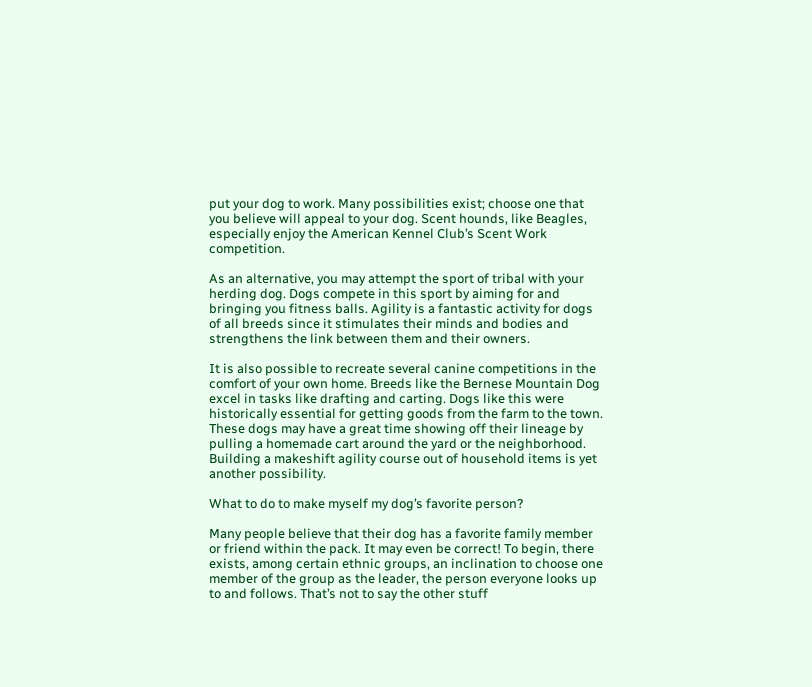put your dog to work. Many possibilities exist; choose one that you believe will appeal to your dog. Scent hounds, like Beagles, especially enjoy the American Kennel Club’s Scent Work competition.

As an alternative, you may attempt the sport of tribal with your herding dog. Dogs compete in this sport by aiming for and bringing you fitness balls. Agility is a fantastic activity for dogs of all breeds since it stimulates their minds and bodies and strengthens the link between them and their owners.

It is also possible to recreate several canine competitions in the comfort of your own home. Breeds like the Bernese Mountain Dog excel in tasks like drafting and carting. Dogs like this were historically essential for getting goods from the farm to the town. These dogs may have a great time showing off their lineage by pulling a homemade cart around the yard or the neighborhood. Building a makeshift agility course out of household items is yet another possibility.

What to do to make myself my dog’s favorite person?

Many people believe that their dog has a favorite family member or friend within the pack. It may even be correct! To begin, there exists, among certain ethnic groups, an inclination to choose one member of the group as the leader, the person everyone looks up to and follows. That’s not to say the other stuff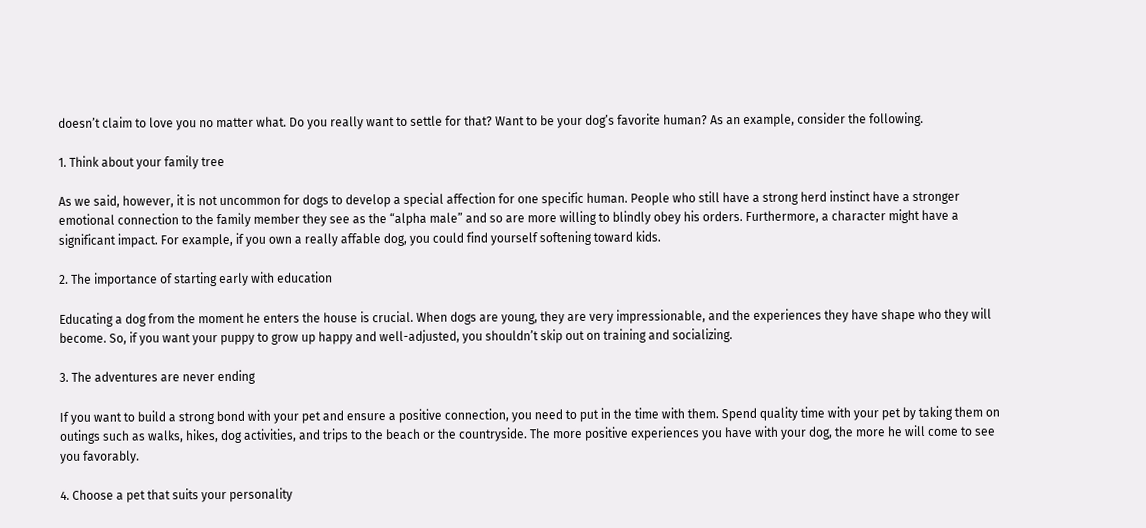doesn’t claim to love you no matter what. Do you really want to settle for that? Want to be your dog’s favorite human? As an example, consider the following.

1. Think about your family tree

As we said, however, it is not uncommon for dogs to develop a special affection for one specific human. People who still have a strong herd instinct have a stronger emotional connection to the family member they see as the “alpha male” and so are more willing to blindly obey his orders. Furthermore, a character might have a significant impact. For example, if you own a really affable dog, you could find yourself softening toward kids.

2. The importance of starting early with education

Educating a dog from the moment he enters the house is crucial. When dogs are young, they are very impressionable, and the experiences they have shape who they will become. So, if you want your puppy to grow up happy and well-adjusted, you shouldn’t skip out on training and socializing.

3. The adventures are never ending

If you want to build a strong bond with your pet and ensure a positive connection, you need to put in the time with them. Spend quality time with your pet by taking them on outings such as walks, hikes, dog activities, and trips to the beach or the countryside. The more positive experiences you have with your dog, the more he will come to see you favorably.

4. Choose a pet that suits your personality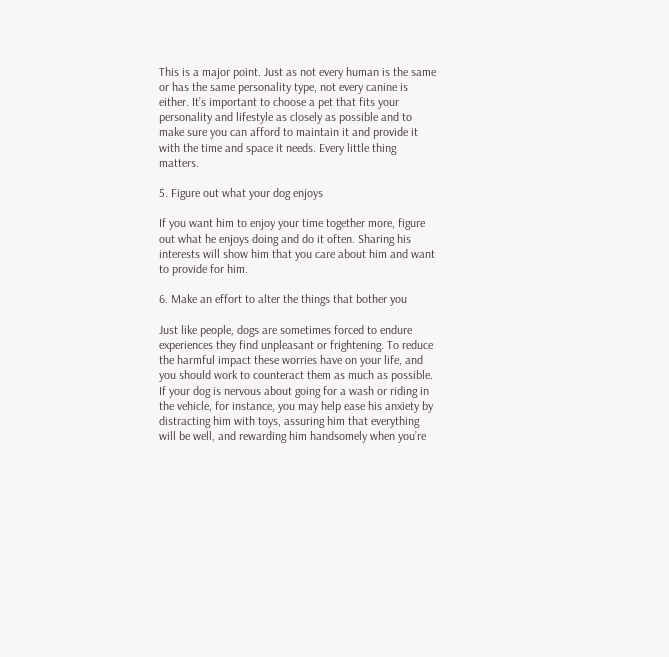This is a major point. Just as not every human is the same or has the same personality type, not every canine is either. It’s important to choose a pet that fits your personality and lifestyle as closely as possible and to make sure you can afford to maintain it and provide it with the time and space it needs. Every little thing matters.

5. Figure out what your dog enjoys

If you want him to enjoy your time together more, figure out what he enjoys doing and do it often. Sharing his interests will show him that you care about him and want to provide for him.

6. Make an effort to alter the things that bother you

Just like people, dogs are sometimes forced to endure experiences they find unpleasant or frightening. To reduce the harmful impact these worries have on your life, and you should work to counteract them as much as possible. If your dog is nervous about going for a wash or riding in the vehicle, for instance, you may help ease his anxiety by distracting him with toys, assuring him that everything will be well, and rewarding him handsomely when you’re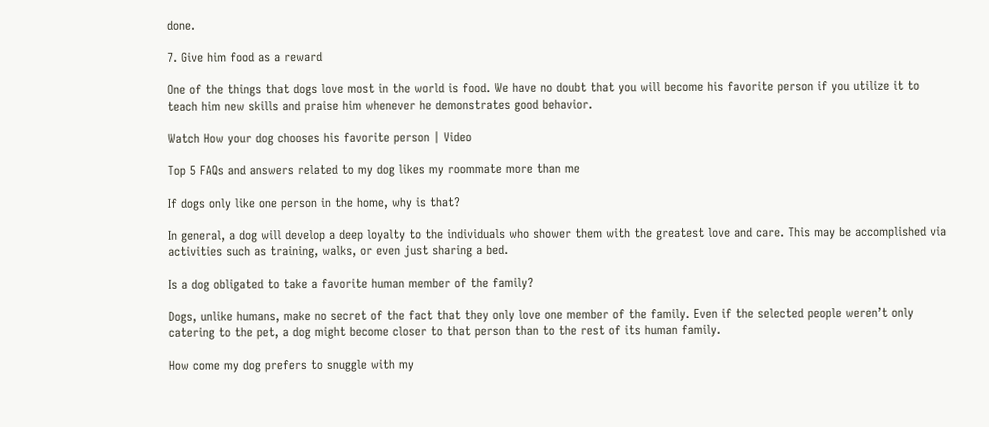done.

7. Give him food as a reward

One of the things that dogs love most in the world is food. We have no doubt that you will become his favorite person if you utilize it to teach him new skills and praise him whenever he demonstrates good behavior.

Watch How your dog chooses his favorite person | Video

Top 5 FAQs and answers related to my dog likes my roommate more than me

If dogs only like one person in the home, why is that?

In general, a dog will develop a deep loyalty to the individuals who shower them with the greatest love and care. This may be accomplished via activities such as training, walks, or even just sharing a bed.

Is a dog obligated to take a favorite human member of the family?

Dogs, unlike humans, make no secret of the fact that they only love one member of the family. Even if the selected people weren’t only catering to the pet, a dog might become closer to that person than to the rest of its human family.

How come my dog prefers to snuggle with my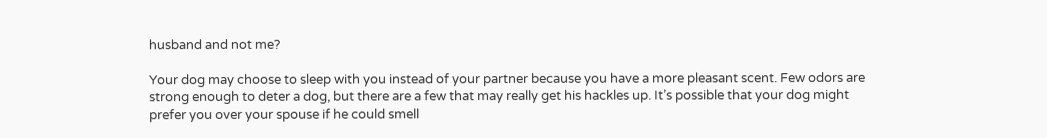husband and not me?

Your dog may choose to sleep with you instead of your partner because you have a more pleasant scent. Few odors are strong enough to deter a dog, but there are a few that may really get his hackles up. It’s possible that your dog might prefer you over your spouse if he could smell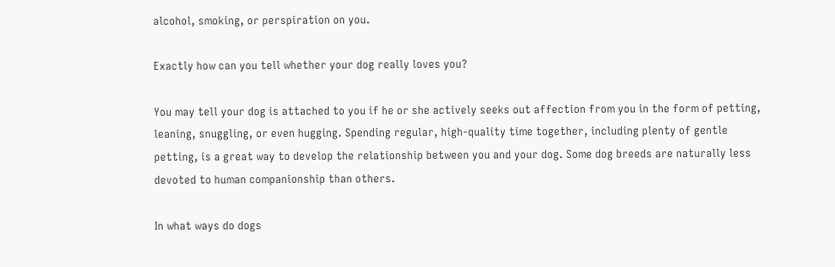alcohol, smoking, or perspiration on you.

Exactly how can you tell whether your dog really loves you?

You may tell your dog is attached to you if he or she actively seeks out affection from you in the form of petting, leaning, snuggling, or even hugging. Spending regular, high-quality time together, including plenty of gentle petting, is a great way to develop the relationship between you and your dog. Some dog breeds are naturally less devoted to human companionship than others.

In what ways do dogs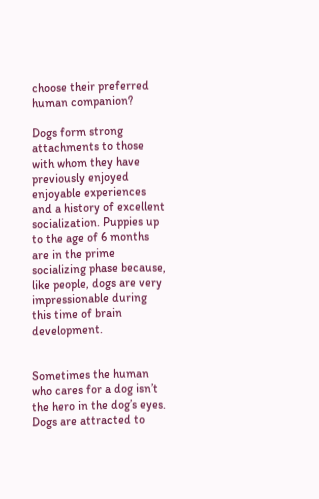choose their preferred human companion?

Dogs form strong attachments to those with whom they have previously enjoyed enjoyable experiences and a history of excellent socialization. Puppies up to the age of 6 months are in the prime socializing phase because, like people, dogs are very impressionable during this time of brain development.


Sometimes the human who cares for a dog isn’t the hero in the dog’s eyes. Dogs are attracted to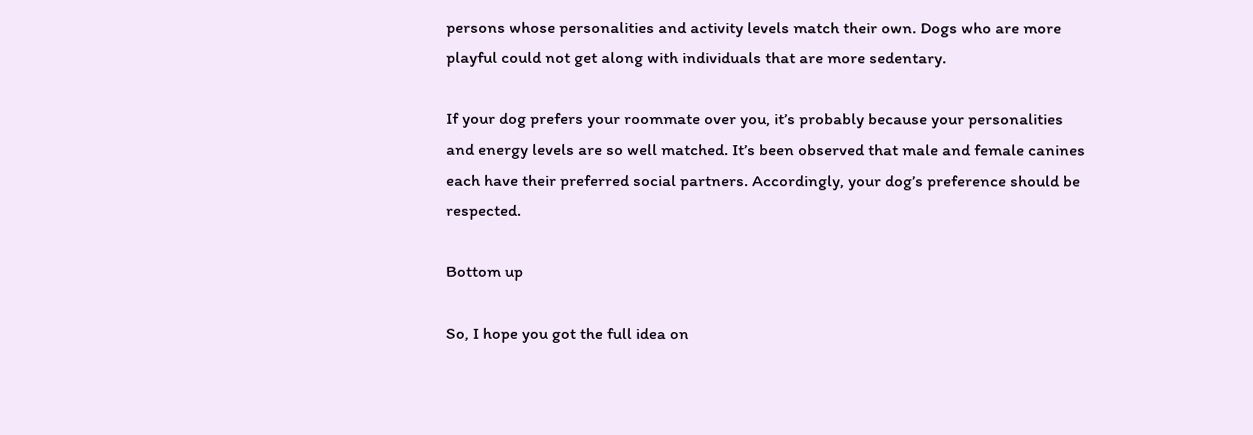persons whose personalities and activity levels match their own. Dogs who are more playful could not get along with individuals that are more sedentary.

If your dog prefers your roommate over you, it’s probably because your personalities and energy levels are so well matched. It’s been observed that male and female canines each have their preferred social partners. Accordingly, your dog’s preference should be respected.

Bottom up

So, I hope you got the full idea on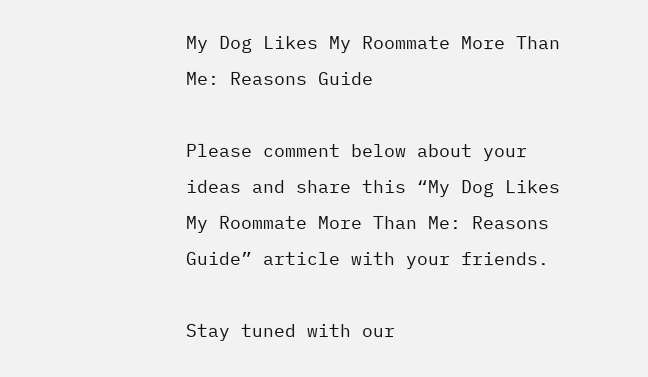My Dog Likes My Roommate More Than Me: Reasons Guide

Please comment below about your ideas and share this “My Dog Likes My Roommate More Than Me: Reasons Guide” article with your friends.

Stay tuned with our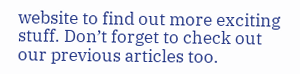website to find out more exciting stuff. Don’t forget to check out our previous articles too.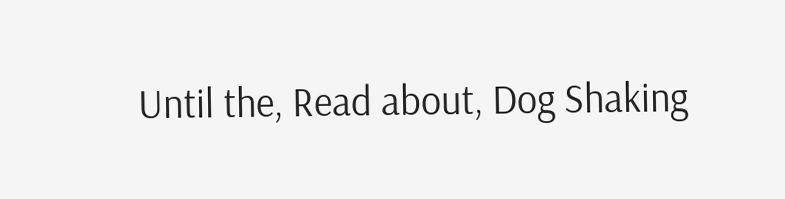Until the, Read about, Dog Shaking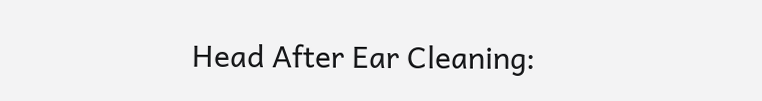Head After Ear Cleaning: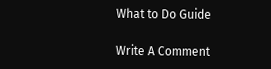What to Do Guide

Write A Comment